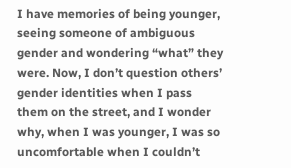I have memories of being younger, seeing someone of ambiguous gender and wondering “what” they were. Now, I don’t question others’ gender identities when I pass them on the street, and I wonder why, when I was younger, I was so uncomfortable when I couldn’t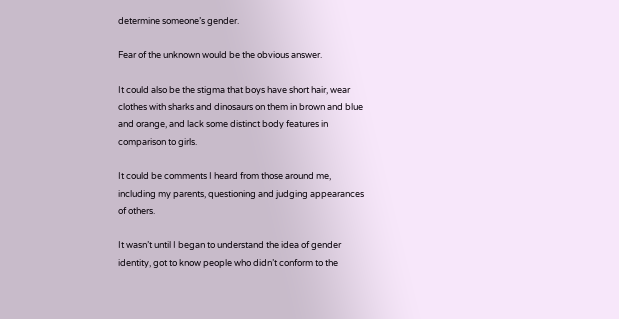determine someone’s gender.

Fear of the unknown would be the obvious answer.

It could also be the stigma that boys have short hair, wear clothes with sharks and dinosaurs on them in brown and blue and orange, and lack some distinct body features in comparison to girls.

It could be comments I heard from those around me, including my parents, questioning and judging appearances of others.

It wasn’t until I began to understand the idea of gender identity, got to know people who didn’t conform to the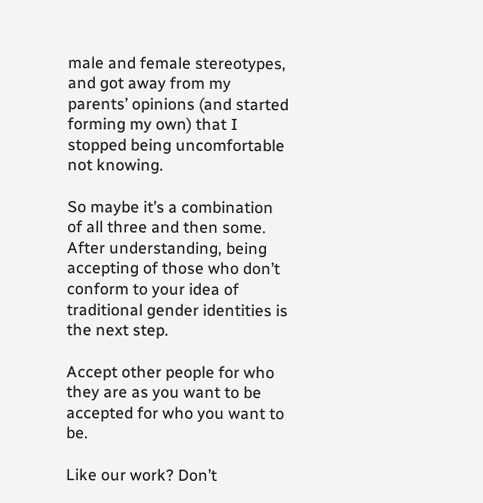male and female stereotypes, and got away from my parents’ opinions (and started forming my own) that I stopped being uncomfortable not knowing.

So maybe it’s a combination of all three and then some. After understanding, being accepting of those who don’t conform to your idea of traditional gender identities is the next step.

Accept other people for who they are as you want to be accepted for who you want to be.

Like our work? Don’t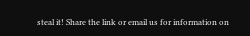steal it! Share the link or email us for information on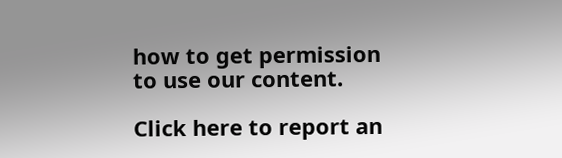how to get permission to use our content.

Click here to report an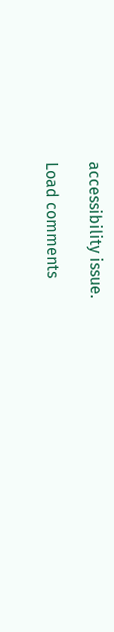accessibility issue.

Load comments